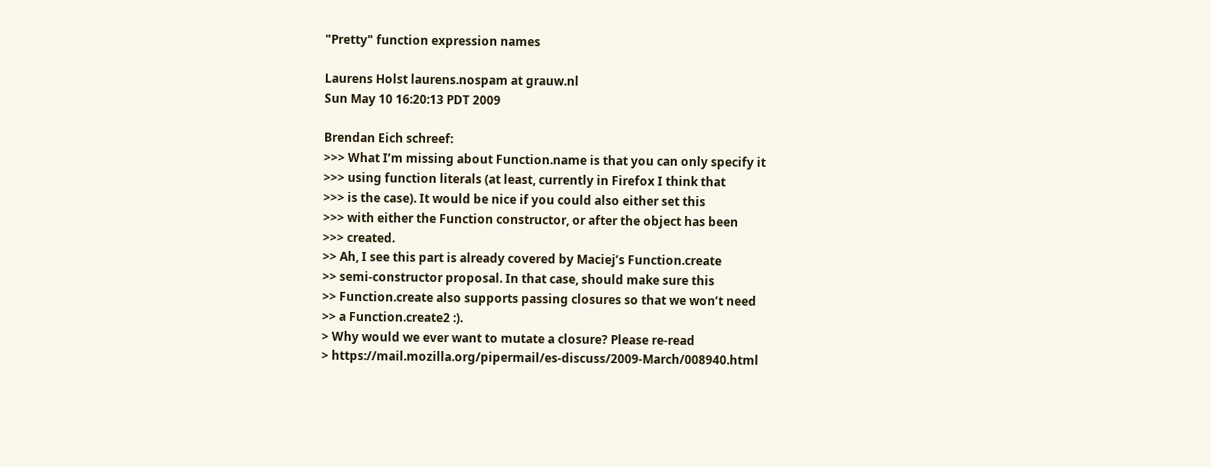"Pretty" function expression names

Laurens Holst laurens.nospam at grauw.nl
Sun May 10 16:20:13 PDT 2009

Brendan Eich schreef:
>>> What I’m missing about Function.name is that you can only specify it
>>> using function literals (at least, currently in Firefox I think that
>>> is the case). It would be nice if you could also either set this
>>> with either the Function constructor, or after the object has been
>>> created.
>> Ah, I see this part is already covered by Maciej’s Function.create
>> semi-constructor proposal. In that case, should make sure this
>> Function.create also supports passing closures so that we won’t need
>> a Function.create2 :).
> Why would we ever want to mutate a closure? Please re-read
> https://mail.mozilla.org/pipermail/es-discuss/2009-March/008940.html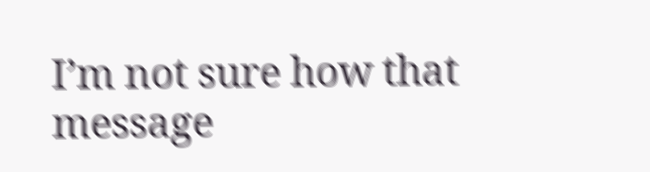I’m not sure how that message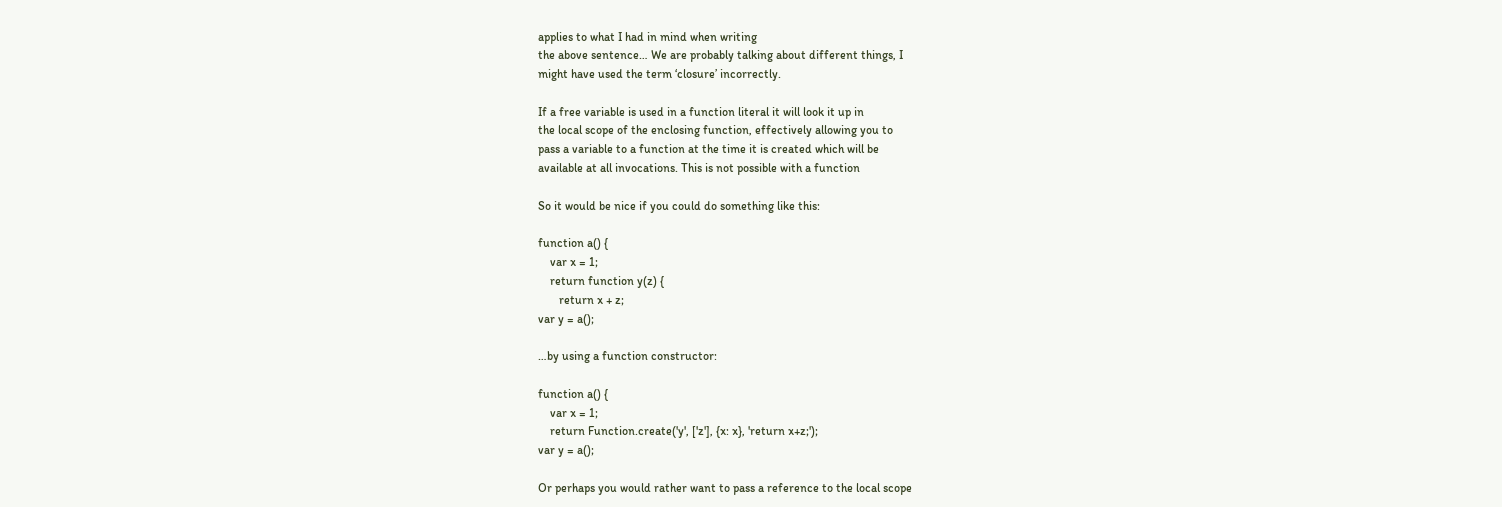applies to what I had in mind when writing
the above sentence… We are probably talking about different things, I
might have used the term ‘closure’ incorrectly.

If a free variable is used in a function literal it will look it up in
the local scope of the enclosing function, effectively allowing you to
pass a variable to a function at the time it is created which will be
available at all invocations. This is not possible with a function

So it would be nice if you could do something like this:

function a() {
    var x = 1;
    return function y(z) {
       return x + z;
var y = a();

…by using a function constructor:

function a() {
    var x = 1;
    return Function.create('y', ['z'], {x: x}, 'return x+z;');
var y = a();

Or perhaps you would rather want to pass a reference to the local scope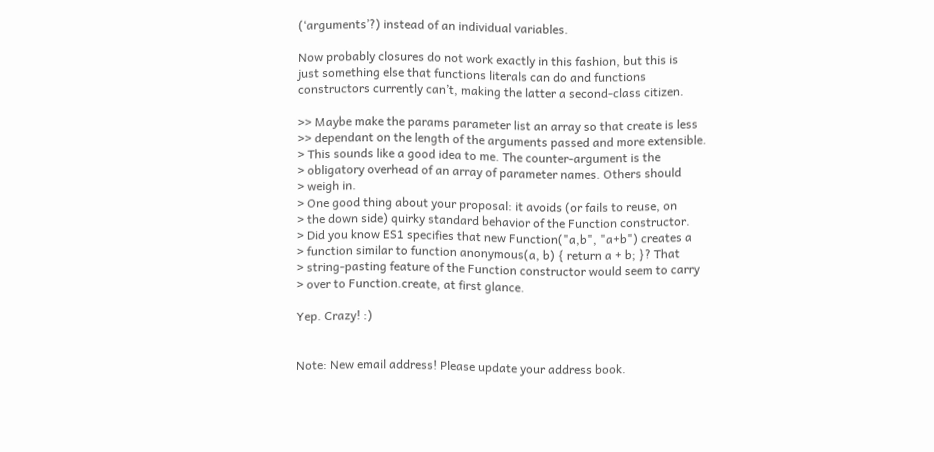(‘arguments’?) instead of an individual variables.

Now probably closures do not work exactly in this fashion, but this is
just something else that functions literals can do and functions
constructors currently can’t, making the latter a second-class citizen.

>> Maybe make the params parameter list an array so that create is less
>> dependant on the length of the arguments passed and more extensible.
> This sounds like a good idea to me. The counter-argument is the
> obligatory overhead of an array of parameter names. Others should
> weigh in.
> One good thing about your proposal: it avoids (or fails to reuse, on
> the down side) quirky standard behavior of the Function constructor.
> Did you know ES1 specifies that new Function("a,b", "a+b") creates a
> function similar to function anonymous(a, b) { return a + b; }? That
> string-pasting feature of the Function constructor would seem to carry
> over to Function.create, at first glance.

Yep. Crazy! :)


Note: New email address! Please update your address book.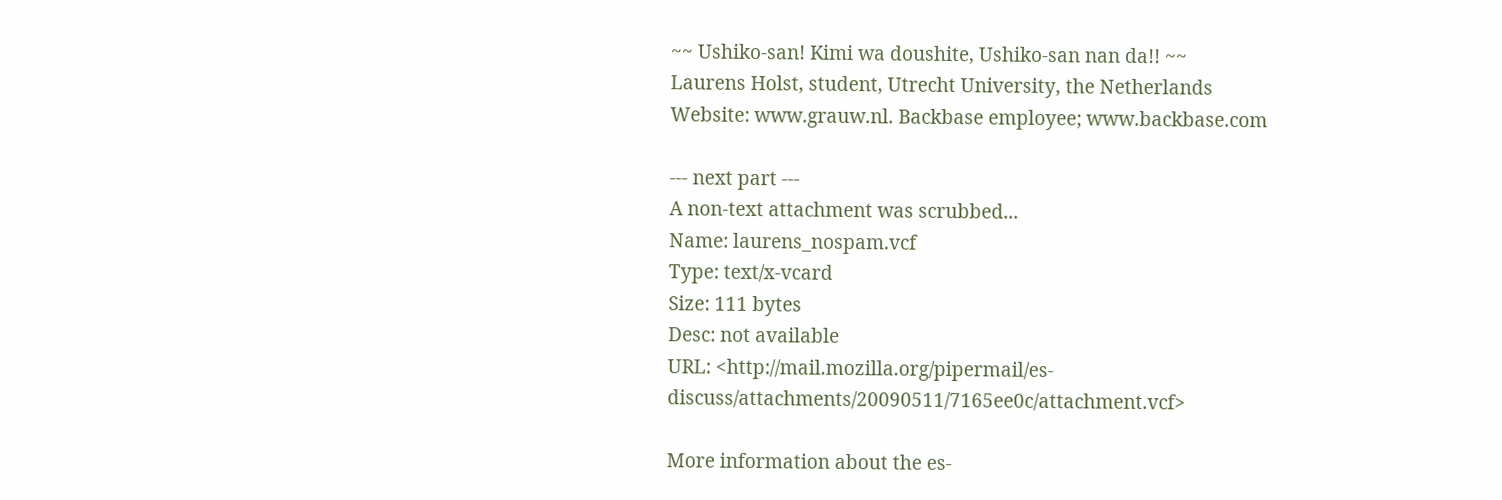~~ Ushiko-san! Kimi wa doushite, Ushiko-san nan da!! ~~
Laurens Holst, student, Utrecht University, the Netherlands
Website: www.grauw.nl. Backbase employee; www.backbase.com

--- next part ---
A non-text attachment was scrubbed...
Name: laurens_nospam.vcf
Type: text/x-vcard
Size: 111 bytes
Desc: not available
URL: <http://mail.mozilla.org/pipermail/es-discuss/attachments/20090511/7165ee0c/attachment.vcf>

More information about the es-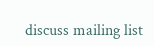discuss mailing list